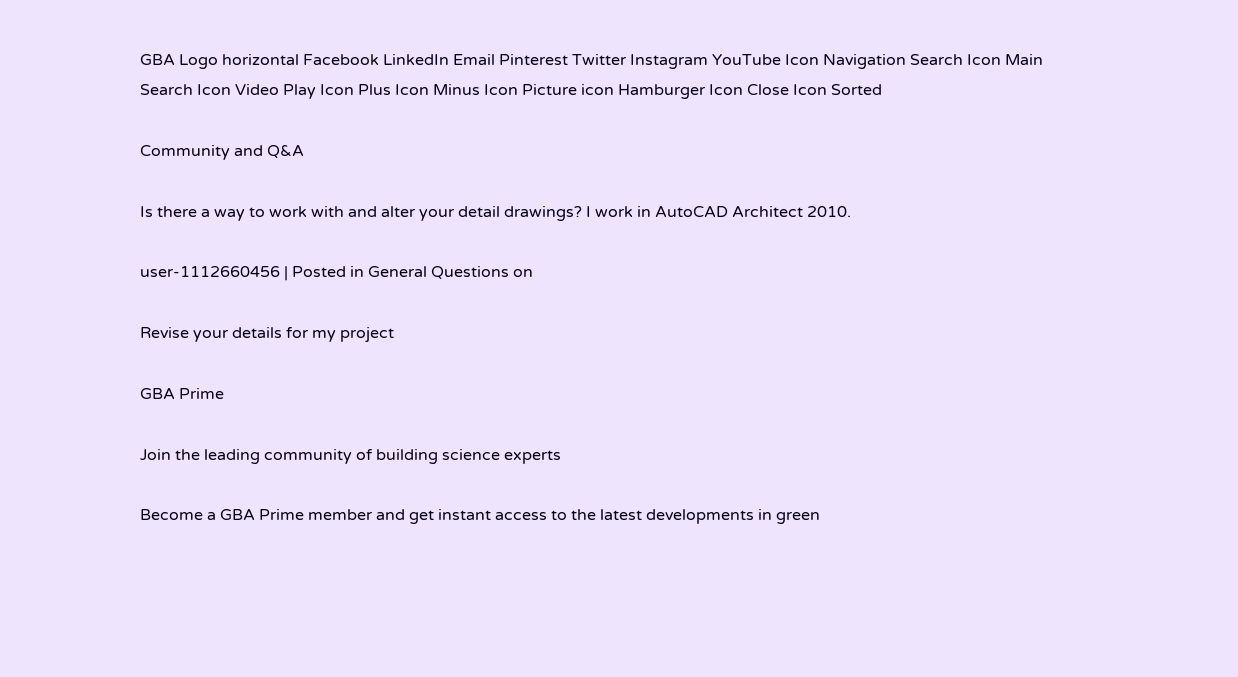GBA Logo horizontal Facebook LinkedIn Email Pinterest Twitter Instagram YouTube Icon Navigation Search Icon Main Search Icon Video Play Icon Plus Icon Minus Icon Picture icon Hamburger Icon Close Icon Sorted

Community and Q&A

Is there a way to work with and alter your detail drawings? I work in AutoCAD Architect 2010.

user-1112660456 | Posted in General Questions on

Revise your details for my project

GBA Prime

Join the leading community of building science experts

Become a GBA Prime member and get instant access to the latest developments in green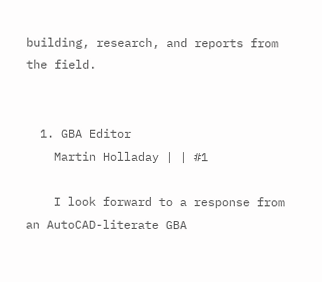building, research, and reports from the field.


  1. GBA Editor
    Martin Holladay | | #1

    I look forward to a response from an AutoCAD-literate GBA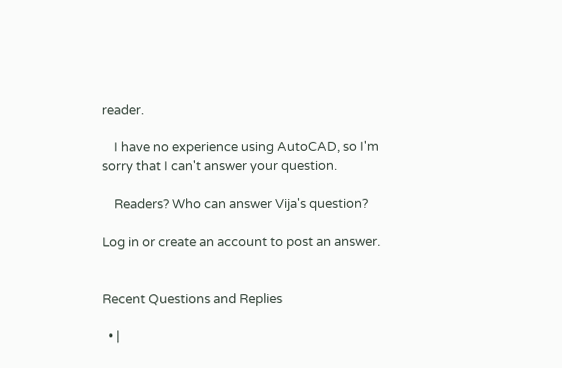reader.

    I have no experience using AutoCAD, so I'm sorry that I can't answer your question.

    Readers? Who can answer Vija's question?

Log in or create an account to post an answer.


Recent Questions and Replies

  • |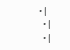• |
  • |
  • |